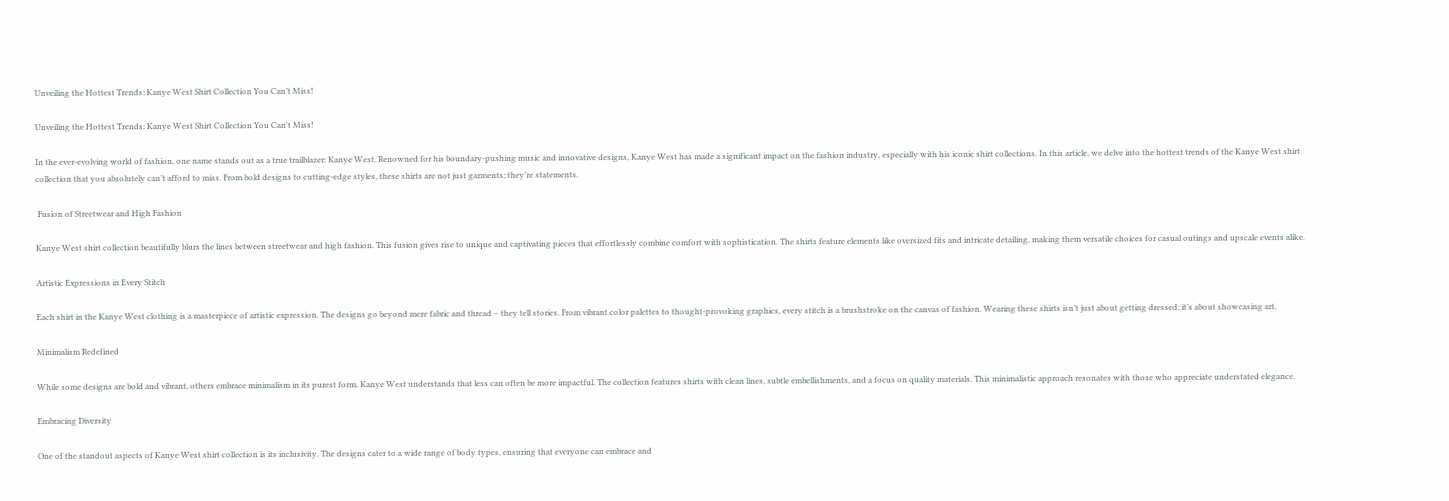Unveiling the Hottest Trends: Kanye West Shirt Collection You Can’t Miss!

Unveiling the Hottest Trends: Kanye West Shirt Collection You Can't Miss!

In the ever-evolving world of fashion, one name stands out as a true trailblazer: Kanye West. Renowned for his boundary-pushing music and innovative designs, Kanye West has made a significant impact on the fashion industry, especially with his iconic shirt collections. In this article, we delve into the hottest trends of the Kanye West shirt collection that you absolutely can’t afford to miss. From bold designs to cutting-edge styles, these shirts are not just garments; they’re statements.

 Fusion of Streetwear and High Fashion

Kanye West shirt collection beautifully blurs the lines between streetwear and high fashion. This fusion gives rise to unique and captivating pieces that effortlessly combine comfort with sophistication. The shirts feature elements like oversized fits and intricate detailing, making them versatile choices for casual outings and upscale events alike.

Artistic Expressions in Every Stitch

Each shirt in the Kanye West clothing is a masterpiece of artistic expression. The designs go beyond mere fabric and thread – they tell stories. From vibrant color palettes to thought-provoking graphics, every stitch is a brushstroke on the canvas of fashion. Wearing these shirts isn’t just about getting dressed; it’s about showcasing art.

Minimalism Redefined

While some designs are bold and vibrant, others embrace minimalism in its purest form. Kanye West understands that less can often be more impactful. The collection features shirts with clean lines, subtle embellishments, and a focus on quality materials. This minimalistic approach resonates with those who appreciate understated elegance.

Embracing Diversity

One of the standout aspects of Kanye West shirt collection is its inclusivity. The designs cater to a wide range of body types, ensuring that everyone can embrace and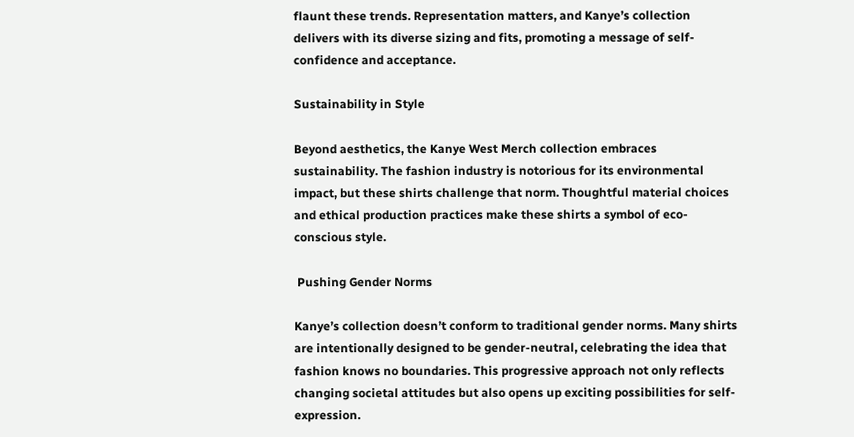flaunt these trends. Representation matters, and Kanye’s collection delivers with its diverse sizing and fits, promoting a message of self-confidence and acceptance.

Sustainability in Style

Beyond aesthetics, the Kanye West Merch collection embraces sustainability. The fashion industry is notorious for its environmental impact, but these shirts challenge that norm. Thoughtful material choices and ethical production practices make these shirts a symbol of eco-conscious style.

 Pushing Gender Norms

Kanye’s collection doesn’t conform to traditional gender norms. Many shirts are intentionally designed to be gender-neutral, celebrating the idea that fashion knows no boundaries. This progressive approach not only reflects changing societal attitudes but also opens up exciting possibilities for self-expression.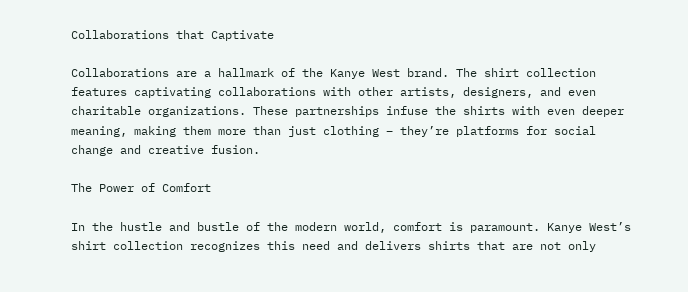Collaborations that Captivate

Collaborations are a hallmark of the Kanye West brand. The shirt collection features captivating collaborations with other artists, designers, and even charitable organizations. These partnerships infuse the shirts with even deeper meaning, making them more than just clothing – they’re platforms for social change and creative fusion.

The Power of Comfort

In the hustle and bustle of the modern world, comfort is paramount. Kanye West’s shirt collection recognizes this need and delivers shirts that are not only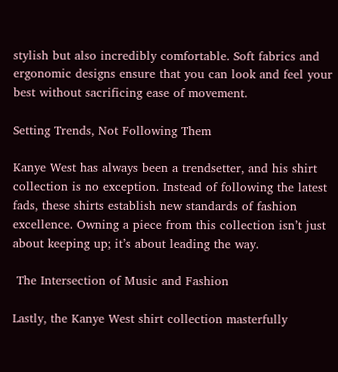stylish but also incredibly comfortable. Soft fabrics and ergonomic designs ensure that you can look and feel your best without sacrificing ease of movement.

Setting Trends, Not Following Them

Kanye West has always been a trendsetter, and his shirt collection is no exception. Instead of following the latest fads, these shirts establish new standards of fashion excellence. Owning a piece from this collection isn’t just about keeping up; it’s about leading the way.

 The Intersection of Music and Fashion

Lastly, the Kanye West shirt collection masterfully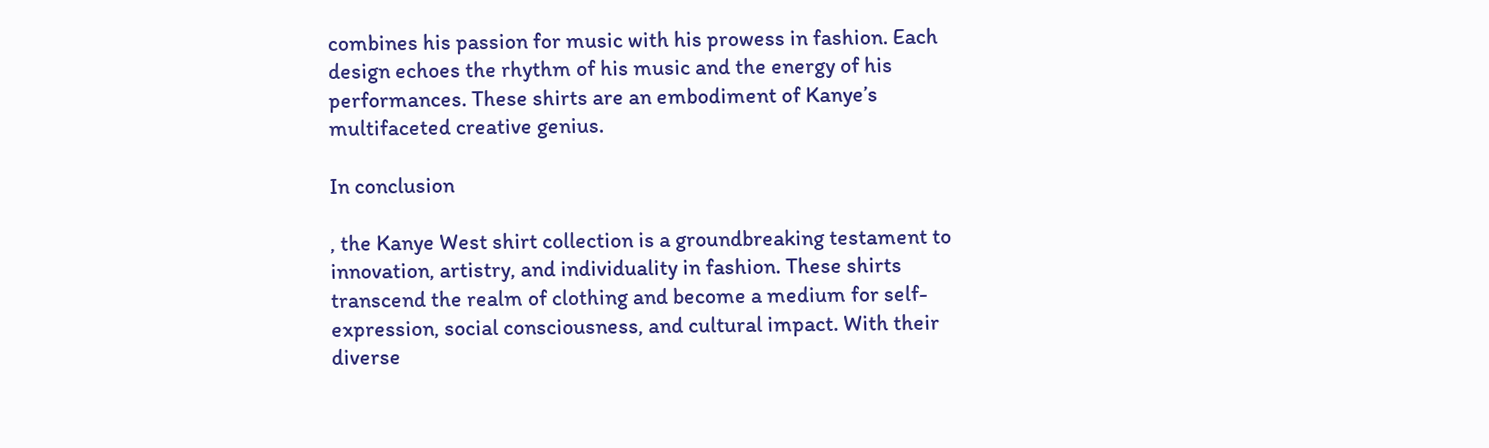combines his passion for music with his prowess in fashion. Each design echoes the rhythm of his music and the energy of his performances. These shirts are an embodiment of Kanye’s multifaceted creative genius.

In conclusion

, the Kanye West shirt collection is a groundbreaking testament to innovation, artistry, and individuality in fashion. These shirts transcend the realm of clothing and become a medium for self-expression, social consciousness, and cultural impact. With their diverse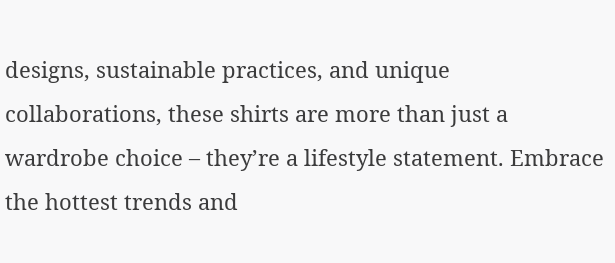designs, sustainable practices, and unique collaborations, these shirts are more than just a wardrobe choice – they’re a lifestyle statement. Embrace the hottest trends and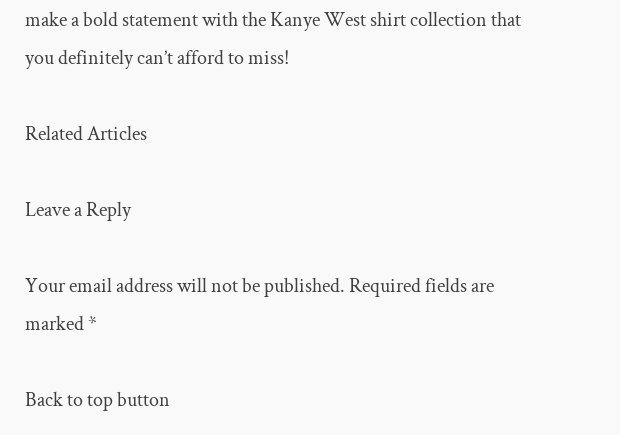make a bold statement with the Kanye West shirt collection that you definitely can’t afford to miss!

Related Articles

Leave a Reply

Your email address will not be published. Required fields are marked *

Back to top button